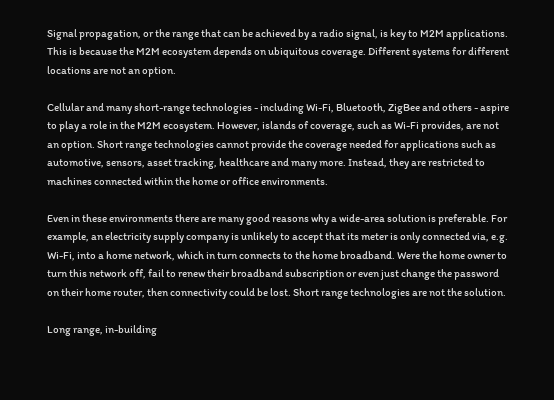Signal propagation, or the range that can be achieved by a radio signal, is key to M2M applications. This is because the M2M ecosystem depends on ubiquitous coverage. Different systems for different locations are not an option.

Cellular and many short-range technologies - including Wi-Fi, Bluetooth, ZigBee and others - aspire to play a role in the M2M ecosystem. However, islands of coverage, such as Wi-Fi provides, are not an option. Short range technologies cannot provide the coverage needed for applications such as automotive, sensors, asset tracking, healthcare and many more. Instead, they are restricted to machines connected within the home or office environments.

Even in these environments there are many good reasons why a wide-area solution is preferable. For example, an electricity supply company is unlikely to accept that its meter is only connected via, e.g. Wi-Fi, into a home network, which in turn connects to the home broadband. Were the home owner to turn this network off, fail to renew their broadband subscription or even just change the password on their home router, then connectivity could be lost. Short range technologies are not the solution.

Long range, in-building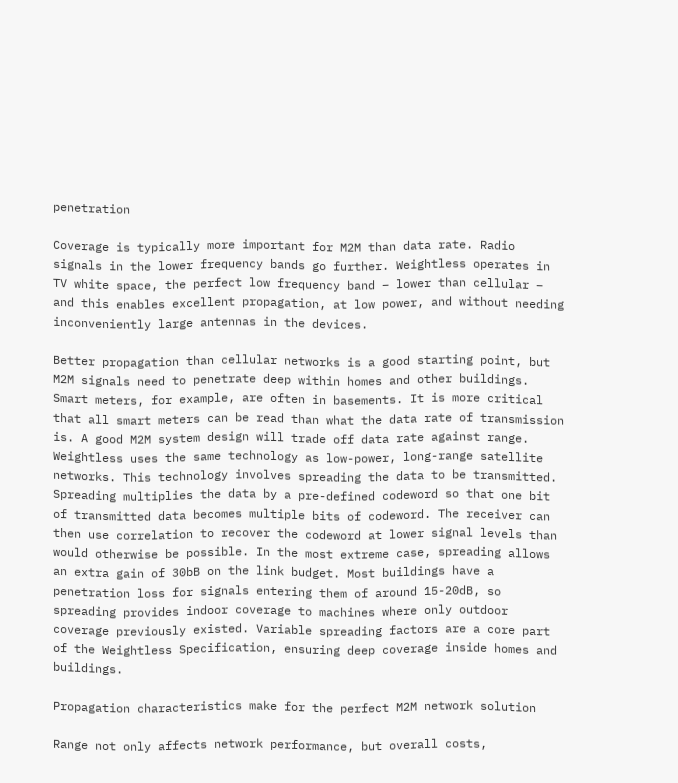penetration

Coverage is typically more important for M2M than data rate. Radio signals in the lower frequency bands go further. Weightless operates in TV white space, the perfect low frequency band – lower than cellular – and this enables excellent propagation, at low power, and without needing inconveniently large antennas in the devices.

Better propagation than cellular networks is a good starting point, but M2M signals need to penetrate deep within homes and other buildings. Smart meters, for example, are often in basements. It is more critical that all smart meters can be read than what the data rate of transmission is. A good M2M system design will trade off data rate against range. Weightless uses the same technology as low-power, long-range satellite networks. This technology involves spreading the data to be transmitted. Spreading multiplies the data by a pre-defined codeword so that one bit of transmitted data becomes multiple bits of codeword. The receiver can then use correlation to recover the codeword at lower signal levels than would otherwise be possible. In the most extreme case, spreading allows an extra gain of 30bB on the link budget. Most buildings have a penetration loss for signals entering them of around 15-20dB, so spreading provides indoor coverage to machines where only outdoor coverage previously existed. Variable spreading factors are a core part of the Weightless Specification, ensuring deep coverage inside homes and buildings.

Propagation characteristics make for the perfect M2M network solution

Range not only affects network performance, but overall costs,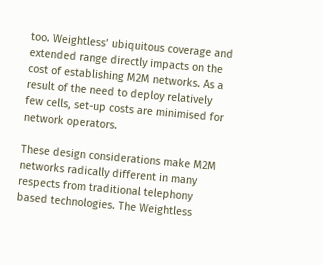too. Weightless’ ubiquitous coverage and extended range directly impacts on the cost of establishing M2M networks. As a result of the need to deploy relatively few cells, set-up costs are minimised for network operators.

These design considerations make M2M networks radically different in many respects from traditional telephony based technologies. The Weightless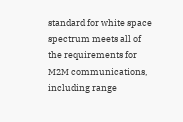standard for white space spectrum meets all of the requirements for M2M communications, including range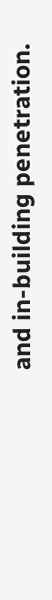and in-building penetration.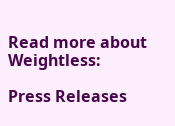Read more about Weightless:

Press Releases